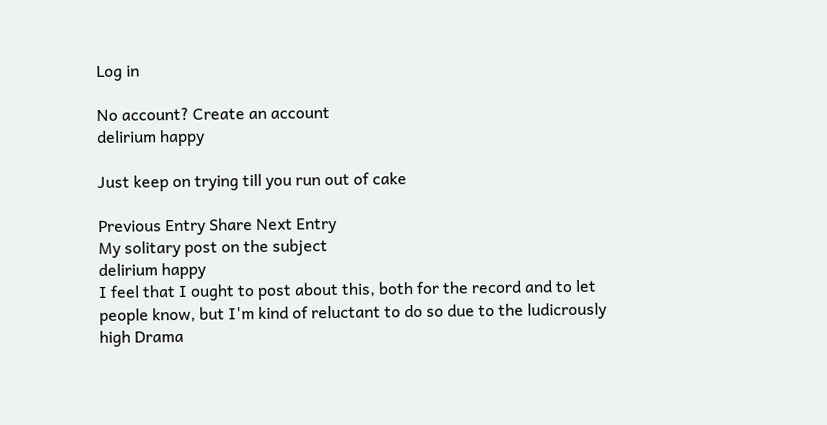Log in

No account? Create an account
delirium happy

Just keep on trying till you run out of cake

Previous Entry Share Next Entry
My solitary post on the subject
delirium happy
I feel that I ought to post about this, both for the record and to let people know, but I'm kind of reluctant to do so due to the ludicrously high Drama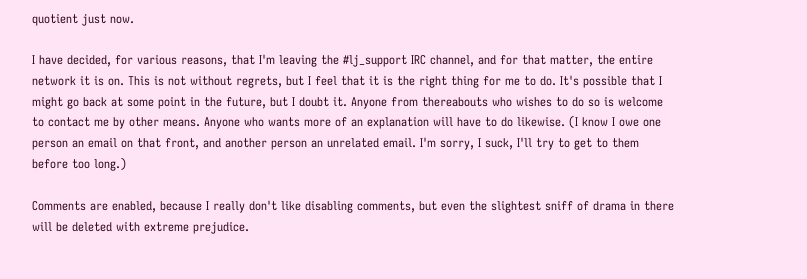quotient just now.

I have decided, for various reasons, that I'm leaving the #lj_support IRC channel, and for that matter, the entire network it is on. This is not without regrets, but I feel that it is the right thing for me to do. It's possible that I might go back at some point in the future, but I doubt it. Anyone from thereabouts who wishes to do so is welcome to contact me by other means. Anyone who wants more of an explanation will have to do likewise. (I know I owe one person an email on that front, and another person an unrelated email. I'm sorry, I suck, I'll try to get to them before too long.)

Comments are enabled, because I really don't like disabling comments, but even the slightest sniff of drama in there will be deleted with extreme prejudice.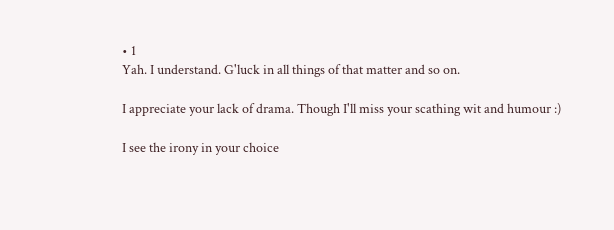• 1
Yah. I understand. G'luck in all things of that matter and so on.

I appreciate your lack of drama. Though I'll miss your scathing wit and humour :)

I see the irony in your choice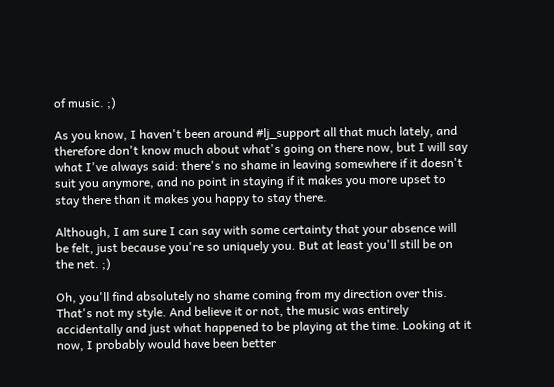of music. ;)

As you know, I haven't been around #lj_support all that much lately, and therefore don't know much about what's going on there now, but I will say what I've always said: there's no shame in leaving somewhere if it doesn't suit you anymore, and no point in staying if it makes you more upset to stay there than it makes you happy to stay there.

Although, I am sure I can say with some certainty that your absence will be felt, just because you're so uniquely you. But at least you'll still be on the net. ;)

Oh, you'll find absolutely no shame coming from my direction over this. That's not my style. And believe it or not, the music was entirely accidentally and just what happened to be playing at the time. Looking at it now, I probably would have been better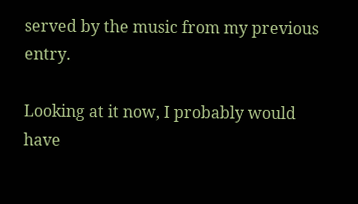served by the music from my previous entry.

Looking at it now, I probably would have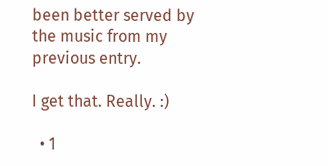been better served by the music from my previous entry.

I get that. Really. :)

  • 1